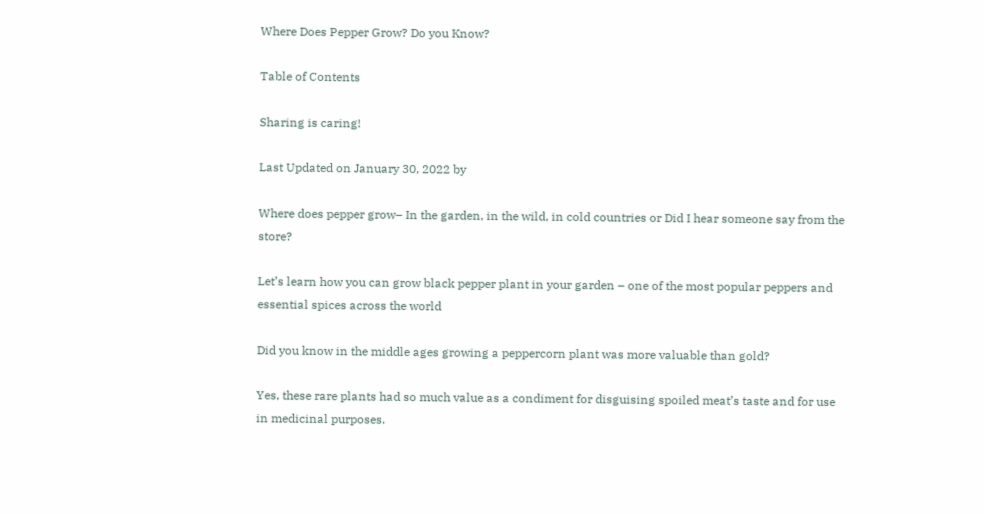Where Does Pepper Grow? Do you Know?

Table of Contents

Sharing is caring!

Last Updated on January 30, 2022 by

Where does pepper grow– In the garden, in the wild, in cold countries or Did I hear someone say from the store?

Let’s learn how you can grow black pepper plant in your garden – one of the most popular peppers and essential spices across the world

Did you know in the middle ages growing a peppercorn plant was more valuable than gold?

Yes, these rare plants had so much value as a condiment for disguising spoiled meat’s taste and for use in medicinal purposes.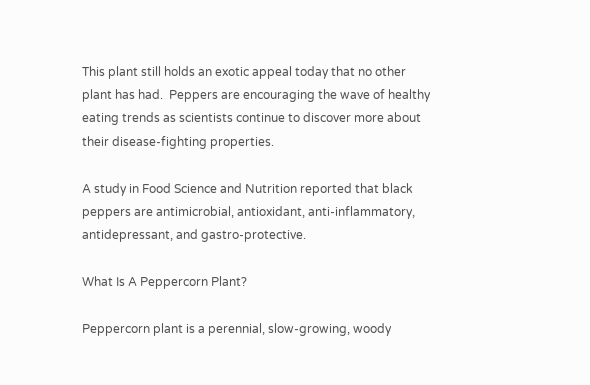This plant still holds an exotic appeal today that no other plant has had.  Peppers are encouraging the wave of healthy eating trends as scientists continue to discover more about their disease-fighting properties.

A study in Food Science and Nutrition reported that black peppers are antimicrobial, antioxidant, anti-inflammatory, antidepressant, and gastro-protective.

What Is A Peppercorn Plant?

Peppercorn plant is a perennial, slow-growing, woody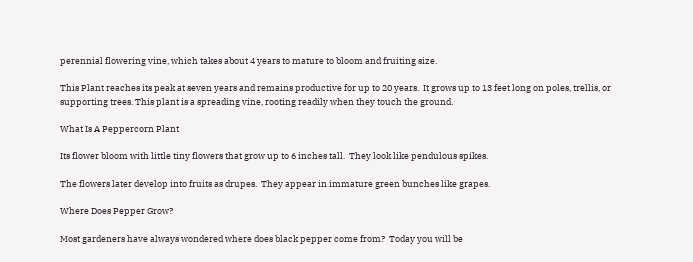perennial flowering vine, which takes about 4 years to mature to bloom and fruiting size.

This Plant reaches its peak at seven years and remains productive for up to 20 years.  It grows up to 13 feet long on poles, trellis, or supporting trees. This plant is a spreading vine, rooting readily when they touch the ground.

What Is A Peppercorn Plant

Its flower bloom with little tiny flowers that grow up to 6 inches tall.  They look like pendulous spikes.

The flowers later develop into fruits as drupes.  They appear in immature green bunches like grapes.

Where Does Pepper Grow?

Most gardeners have always wondered where does black pepper come from?  Today you will be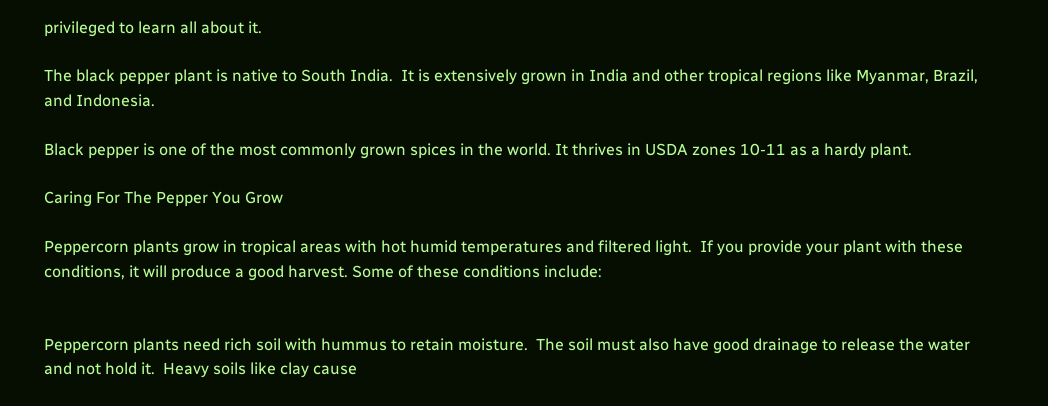privileged to learn all about it.

The black pepper plant is native to South India.  It is extensively grown in India and other tropical regions like Myanmar, Brazil, and Indonesia.

Black pepper is one of the most commonly grown spices in the world. It thrives in USDA zones 10-11 as a hardy plant.

Caring For The Pepper You Grow

Peppercorn plants grow in tropical areas with hot humid temperatures and filtered light.  If you provide your plant with these conditions, it will produce a good harvest. Some of these conditions include:


Peppercorn plants need rich soil with hummus to retain moisture.  The soil must also have good drainage to release the water and not hold it.  Heavy soils like clay cause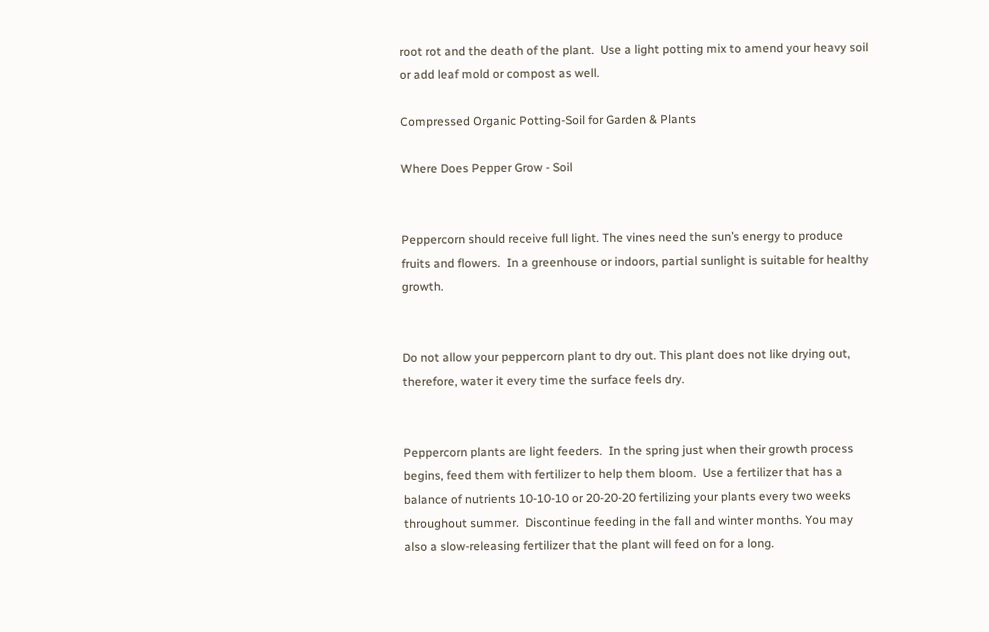root rot and the death of the plant.  Use a light potting mix to amend your heavy soil or add leaf mold or compost as well.

Compressed Organic Potting-Soil for Garden & Plants

Where Does Pepper Grow - Soil


Peppercorn should receive full light. The vines need the sun’s energy to produce fruits and flowers.  In a greenhouse or indoors, partial sunlight is suitable for healthy growth.


Do not allow your peppercorn plant to dry out. This plant does not like drying out, therefore, water it every time the surface feels dry.


Peppercorn plants are light feeders.  In the spring just when their growth process begins, feed them with fertilizer to help them bloom.  Use a fertilizer that has a balance of nutrients 10-10-10 or 20-20-20 fertilizing your plants every two weeks throughout summer.  Discontinue feeding in the fall and winter months. You may also a slow-releasing fertilizer that the plant will feed on for a long.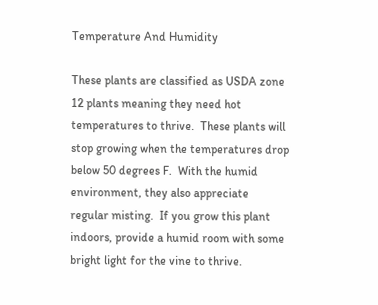Temperature And Humidity

These plants are classified as USDA zone 12 plants meaning they need hot temperatures to thrive.  These plants will stop growing when the temperatures drop below 50 degrees F.  With the humid environment, they also appreciate regular misting.  If you grow this plant indoors, provide a humid room with some bright light for the vine to thrive.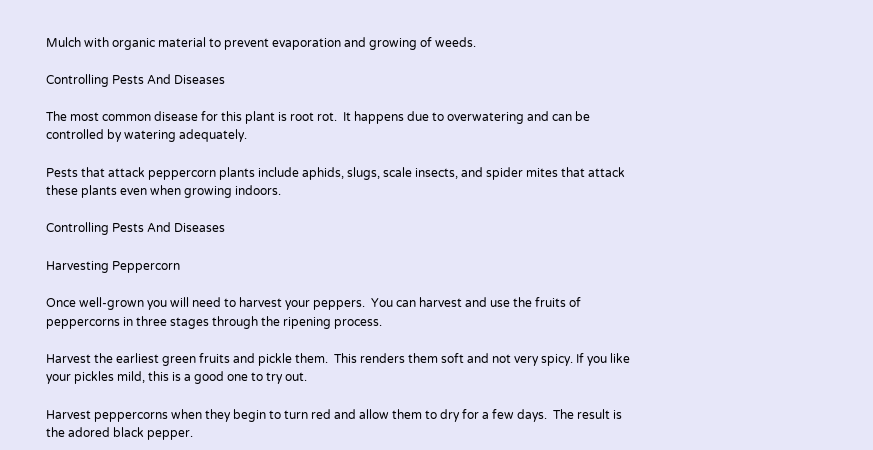Mulch with organic material to prevent evaporation and growing of weeds.

Controlling Pests And Diseases

The most common disease for this plant is root rot.  It happens due to overwatering and can be controlled by watering adequately.

Pests that attack peppercorn plants include aphids, slugs, scale insects, and spider mites that attack these plants even when growing indoors.

Controlling Pests And Diseases

Harvesting Peppercorn

Once well-grown you will need to harvest your peppers.  You can harvest and use the fruits of peppercorns in three stages through the ripening process.

Harvest the earliest green fruits and pickle them.  This renders them soft and not very spicy. If you like your pickles mild, this is a good one to try out.

Harvest peppercorns when they begin to turn red and allow them to dry for a few days.  The result is the adored black pepper.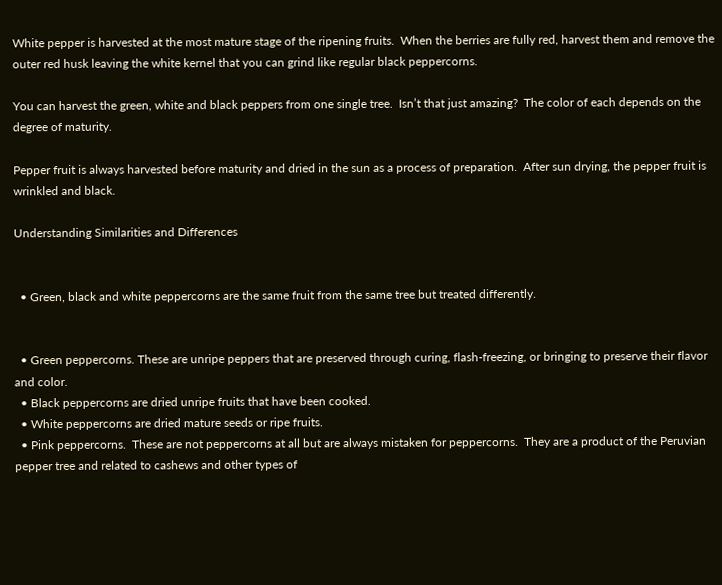White pepper is harvested at the most mature stage of the ripening fruits.  When the berries are fully red, harvest them and remove the outer red husk leaving the white kernel that you can grind like regular black peppercorns.

You can harvest the green, white and black peppers from one single tree.  Isn’t that just amazing?  The color of each depends on the degree of maturity.

Pepper fruit is always harvested before maturity and dried in the sun as a process of preparation.  After sun drying, the pepper fruit is wrinkled and black.

Understanding Similarities and Differences


  • Green, black and white peppercorns are the same fruit from the same tree but treated differently.


  • Green peppercorns. These are unripe peppers that are preserved through curing, flash-freezing, or bringing to preserve their flavor and color.
  • Black peppercorns are dried unripe fruits that have been cooked.
  • White peppercorns are dried mature seeds or ripe fruits.
  • Pink peppercorns.  These are not peppercorns at all but are always mistaken for peppercorns.  They are a product of the Peruvian pepper tree and related to cashews and other types of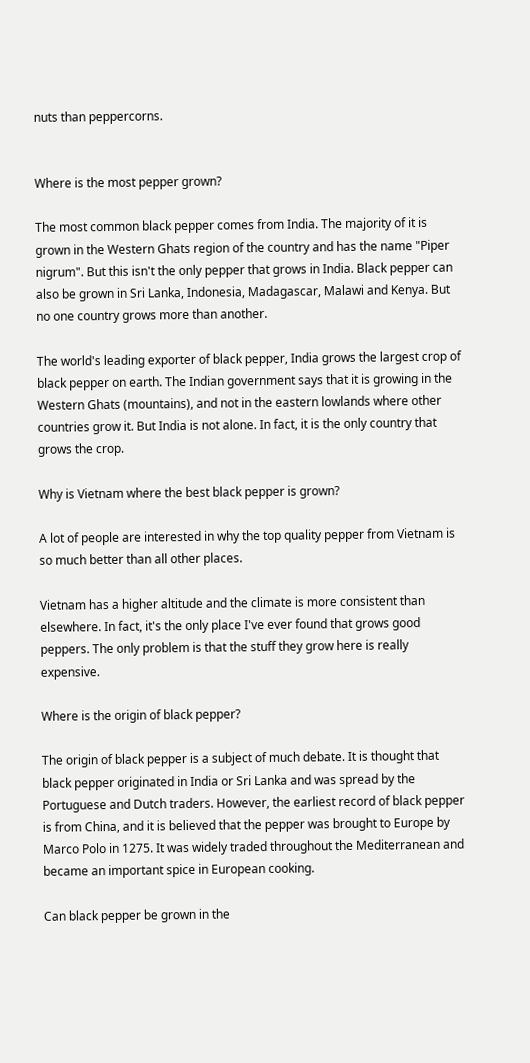nuts than peppercorns.


Where is the most pepper grown?

The most common black pepper comes from India. The majority of it is grown in the Western Ghats region of the country and has the name "Piper nigrum". But this isn't the only pepper that grows in India. Black pepper can also be grown in Sri Lanka, Indonesia, Madagascar, Malawi and Kenya. But no one country grows more than another.

The world's leading exporter of black pepper, India grows the largest crop of black pepper on earth. The Indian government says that it is growing in the Western Ghats (mountains), and not in the eastern lowlands where other countries grow it. But India is not alone. In fact, it is the only country that grows the crop.

Why is Vietnam where the best black pepper is grown?

A lot of people are interested in why the top quality pepper from Vietnam is so much better than all other places.

Vietnam has a higher altitude and the climate is more consistent than elsewhere. In fact, it's the only place I've ever found that grows good peppers. The only problem is that the stuff they grow here is really expensive.

Where is the origin of black pepper?

The origin of black pepper is a subject of much debate. It is thought that black pepper originated in India or Sri Lanka and was spread by the Portuguese and Dutch traders. However, the earliest record of black pepper is from China, and it is believed that the pepper was brought to Europe by Marco Polo in 1275. It was widely traded throughout the Mediterranean and became an important spice in European cooking.

Can black pepper be grown in the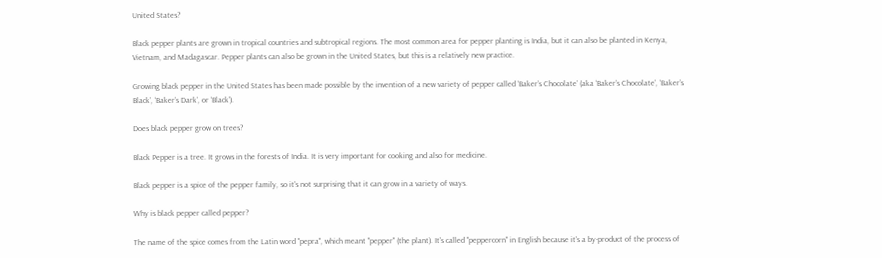United States?

Black pepper plants are grown in tropical countries and subtropical regions. The most common area for pepper planting is India, but it can also be planted in Kenya, Vietnam, and Madagascar. Pepper plants can also be grown in the United States, but this is a relatively new practice.

Growing black pepper in the United States has been made possible by the invention of a new variety of pepper called ‘Baker’s Chocolate’ (aka ‘Baker’s Chocolate’, ‘Baker’s Black’, ‘Baker’s Dark’, or ‘Black’).

Does black pepper grow on trees?

Black Pepper is a tree. It grows in the forests of India. It is very important for cooking and also for medicine.

Black pepper is a spice of the pepper family, so it's not surprising that it can grow in a variety of ways.

Why is black pepper called pepper?

The name of the spice comes from the Latin word "pepra", which meant "pepper" (the plant). It's called "peppercorn" in English because it's a by-product of the process of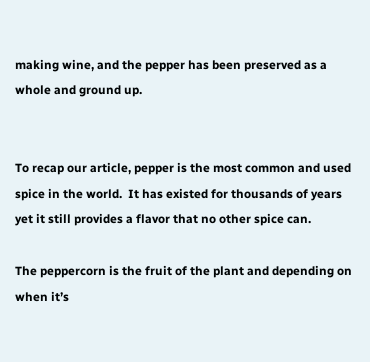making wine, and the pepper has been preserved as a whole and ground up.


To recap our article, pepper is the most common and used spice in the world.  It has existed for thousands of years yet it still provides a flavor that no other spice can.

The peppercorn is the fruit of the plant and depending on when it’s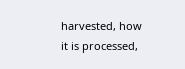harvested, how it is processed,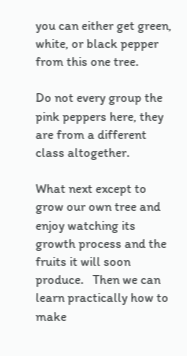you can either get green, white, or black pepper from this one tree.

Do not every group the pink peppers here, they are from a different class altogether.

What next except to grow our own tree and enjoy watching its growth process and the fruits it will soon produce.   Then we can learn practically how to make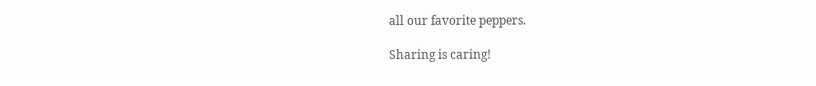all our favorite peppers.

Sharing is caring!